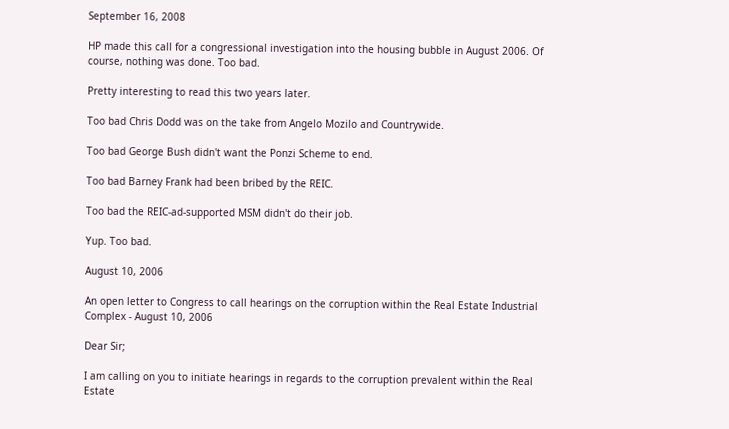September 16, 2008

HP made this call for a congressional investigation into the housing bubble in August 2006. Of course, nothing was done. Too bad.

Pretty interesting to read this two years later.

Too bad Chris Dodd was on the take from Angelo Mozilo and Countrywide.

Too bad George Bush didn't want the Ponzi Scheme to end.

Too bad Barney Frank had been bribed by the REIC.

Too bad the REIC-ad-supported MSM didn't do their job.

Yup. Too bad.

August 10, 2006

An open letter to Congress to call hearings on the corruption within the Real Estate Industrial Complex - August 10, 2006

Dear Sir;

I am calling on you to initiate hearings in regards to the corruption prevalent within the Real Estate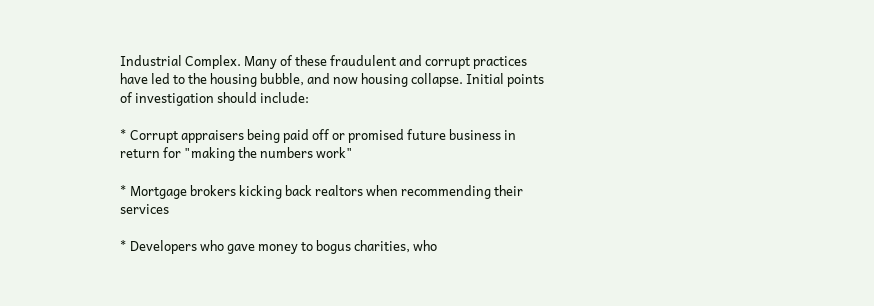Industrial Complex. Many of these fraudulent and corrupt practices have led to the housing bubble, and now housing collapse. Initial points of investigation should include:

* Corrupt appraisers being paid off or promised future business in return for "making the numbers work"

* Mortgage brokers kicking back realtors when recommending their services

* Developers who gave money to bogus charities, who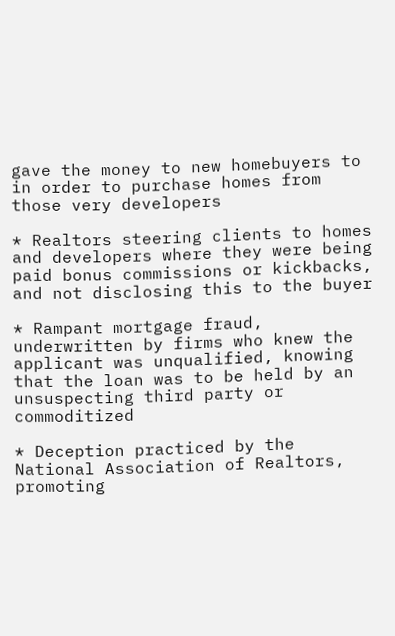gave the money to new homebuyers to in order to purchase homes from those very developers

* Realtors steering clients to homes and developers where they were being paid bonus commissions or kickbacks, and not disclosing this to the buyer

* Rampant mortgage fraud, underwritten by firms who knew the applicant was unqualified, knowing that the loan was to be held by an unsuspecting third party or commoditized

* Deception practiced by the National Association of Realtors, promoting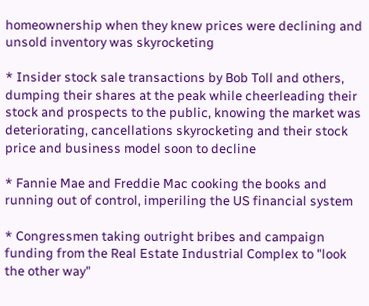homeownership when they knew prices were declining and unsold inventory was skyrocketing

* Insider stock sale transactions by Bob Toll and others, dumping their shares at the peak while cheerleading their stock and prospects to the public, knowing the market was deteriorating, cancellations skyrocketing and their stock price and business model soon to decline

* Fannie Mae and Freddie Mac cooking the books and running out of control, imperiling the US financial system

* Congressmen taking outright bribes and campaign funding from the Real Estate Industrial Complex to "look the other way"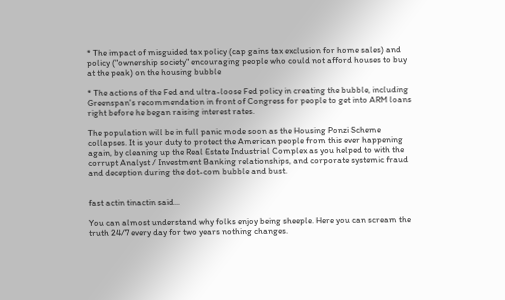* The impact of misguided tax policy (cap gains tax exclusion for home sales) and policy ("ownership society" encouraging people who could not afford houses to buy at the peak) on the housing bubble

* The actions of the Fed and ultra-loose Fed policy in creating the bubble, including Greenspan's recommendation in front of Congress for people to get into ARM loans right before he began raising interest rates.

The population will be in full panic mode soon as the Housing Ponzi Scheme collapses. It is your duty to protect the American people from this ever happening again, by cleaning up the Real Estate Industrial Complex as you helped to with the corrupt Analyst / Investment Banking relationships, and corporate systemic fraud and deception during the dot-com bubble and bust.


fast actin tinactin said...

You can almost understand why folks enjoy being sheeple. Here you can scream the truth 24/7 every day for two years nothing changes.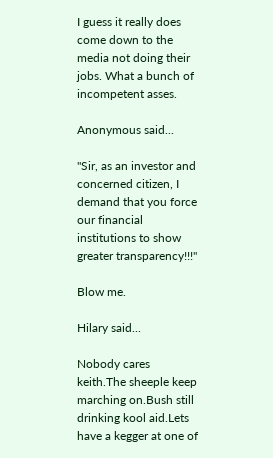I guess it really does come down to the media not doing their jobs. What a bunch of incompetent asses.

Anonymous said...

"Sir, as an investor and concerned citizen, I demand that you force our financial institutions to show greater transparency!!!"

Blow me.

Hilary said...

Nobody cares keith.The sheeple keep marching on.Bush still drinking kool aid.Lets have a kegger at one of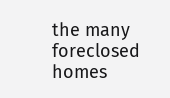the many foreclosed homes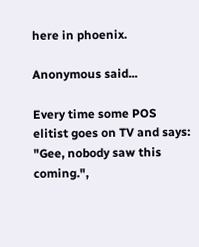here in phoenix.

Anonymous said...

Every time some POS elitist goes on TV and says: "Gee, nobody saw this coming.",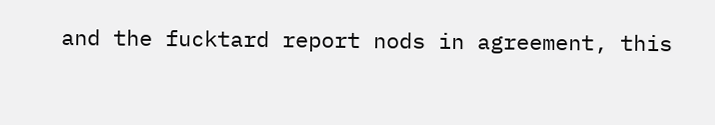and the fucktard report nods in agreement, this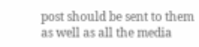post should be sent to them as well as all the media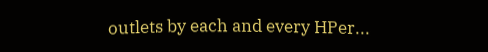outlets by each and every HPer...